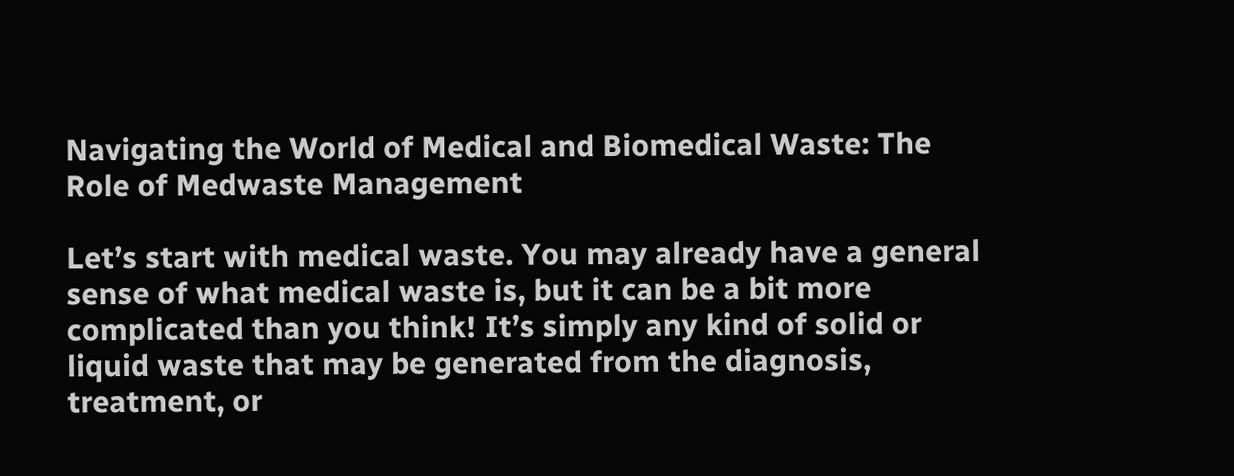Navigating the World of Medical and Biomedical Waste: The Role of Medwaste Management

Let’s start with medical waste. You may already have a general sense of what medical waste is, but it can be a bit more complicated than you think! It’s simply any kind of solid or liquid waste that may be generated from the diagnosis, treatment, or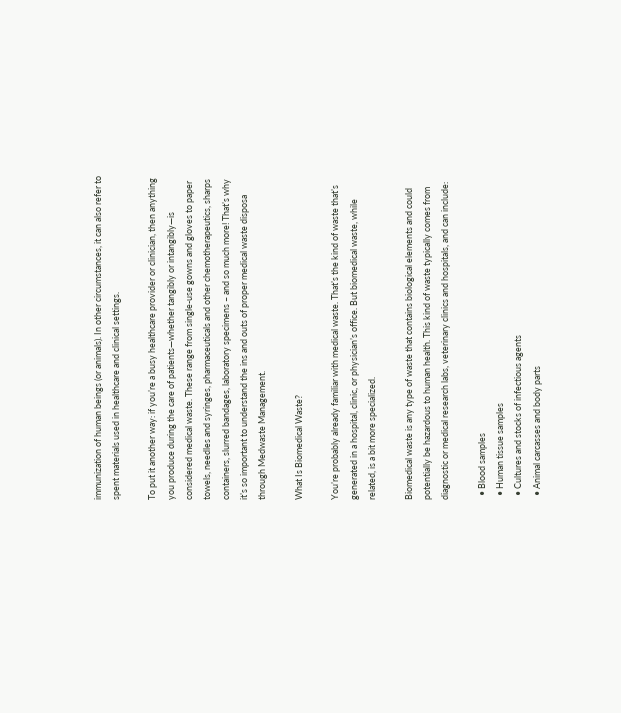immunization of human beings (or animals). In other circumstances, it can also refer to spent materials used in healthcare and clinical settings.

To put it another way: if you’re a busy healthcare provider or clinician, then anything you produce during the care of patients—whether tangibly or intangibly—is considered medical waste. These range from single-use gowns and gloves to paper towels, needles and syringes, pharmaceuticals and other chemotherapeutics, sharps containers, slurred bandages, laboratory specimens – and so much more! That’s why it’s so important to understand the ins and outs of proper medical waste disposa through Medwaste Management.

What Is Biomedical Waste?

You’re probably already familiar with medical waste. That’s the kind of waste that’s generated in a hospital, clinic, or physician’s office. But biomedical waste, while related, is a bit more specialized.

Biomedical waste is any type of waste that contains biological elements and could potentially be hazardous to human health. This kind of waste typically comes from diagnostic or medical research labs, veterinary clinics and hospitals, and can include:

  • Blood samples
  • Human tissue samples
  • Cultures and stocks of infectious agents
  • Animal carcasses and body parts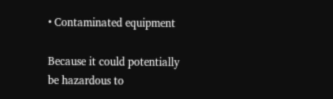• Contaminated equipment

Because it could potentially be hazardous to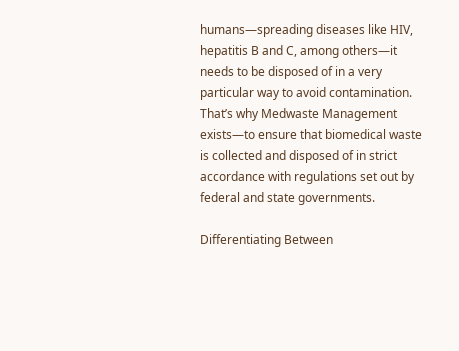humans—spreading diseases like HIV, hepatitis B and C, among others—it needs to be disposed of in a very particular way to avoid contamination. That’s why Medwaste Management exists—to ensure that biomedical waste is collected and disposed of in strict accordance with regulations set out by federal and state governments.

Differentiating Between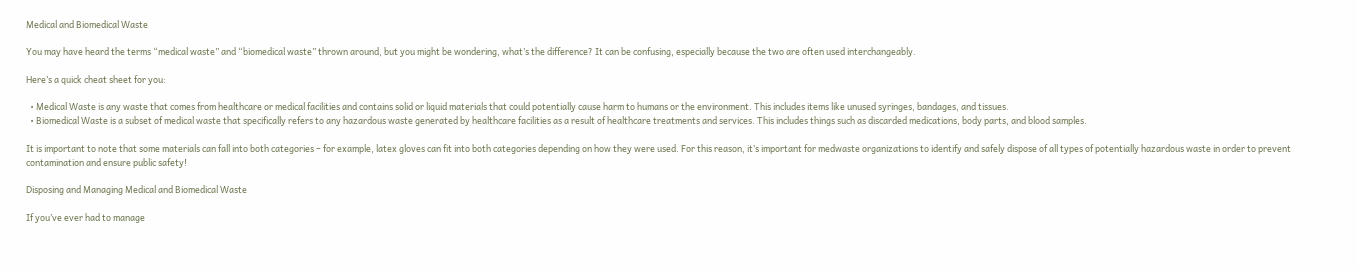Medical and Biomedical Waste

You may have heard the terms “medical waste” and “biomedical waste” thrown around, but you might be wondering, what’s the difference? It can be confusing, especially because the two are often used interchangeably.

Here’s a quick cheat sheet for you:

  • Medical Waste is any waste that comes from healthcare or medical facilities and contains solid or liquid materials that could potentially cause harm to humans or the environment. This includes items like unused syringes, bandages, and tissues.
  • Biomedical Waste is a subset of medical waste that specifically refers to any hazardous waste generated by healthcare facilities as a result of healthcare treatments and services. This includes things such as discarded medications, body parts, and blood samples.

It is important to note that some materials can fall into both categories – for example, latex gloves can fit into both categories depending on how they were used. For this reason, it’s important for medwaste organizations to identify and safely dispose of all types of potentially hazardous waste in order to prevent contamination and ensure public safety!

Disposing and Managing Medical and Biomedical Waste

If you’ve ever had to manage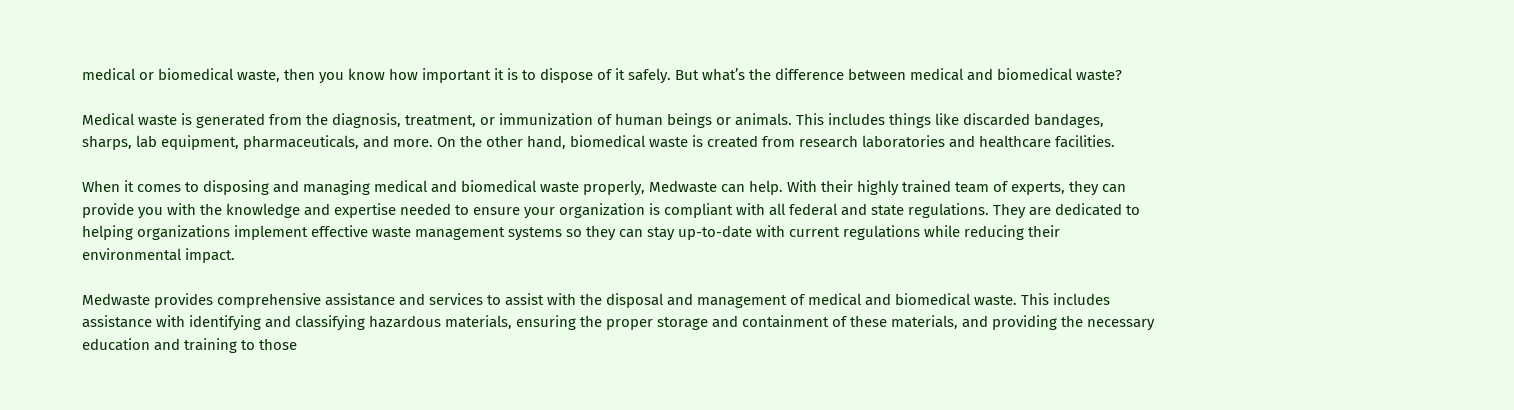medical or biomedical waste, then you know how important it is to dispose of it safely. But what’s the difference between medical and biomedical waste?

Medical waste is generated from the diagnosis, treatment, or immunization of human beings or animals. This includes things like discarded bandages, sharps, lab equipment, pharmaceuticals, and more. On the other hand, biomedical waste is created from research laboratories and healthcare facilities.

When it comes to disposing and managing medical and biomedical waste properly, Medwaste can help. With their highly trained team of experts, they can provide you with the knowledge and expertise needed to ensure your organization is compliant with all federal and state regulations. They are dedicated to helping organizations implement effective waste management systems so they can stay up-to-date with current regulations while reducing their environmental impact.

Medwaste provides comprehensive assistance and services to assist with the disposal and management of medical and biomedical waste. This includes assistance with identifying and classifying hazardous materials, ensuring the proper storage and containment of these materials, and providing the necessary education and training to those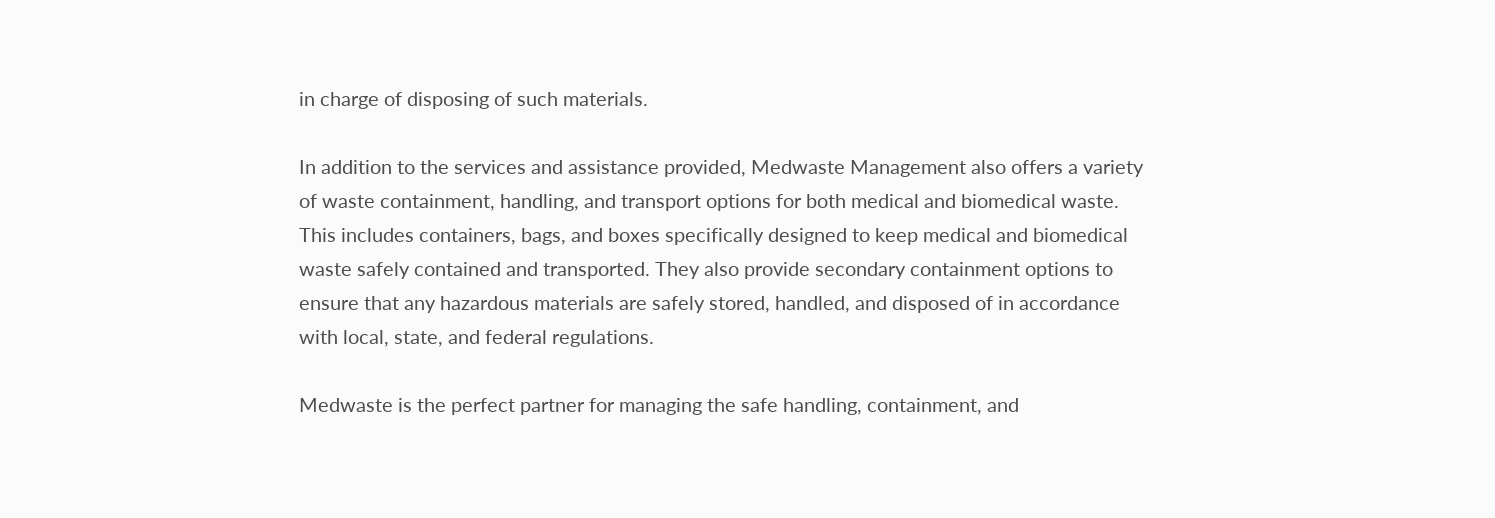in charge of disposing of such materials.

In addition to the services and assistance provided, Medwaste Management also offers a variety of waste containment, handling, and transport options for both medical and biomedical waste. This includes containers, bags, and boxes specifically designed to keep medical and biomedical waste safely contained and transported. They also provide secondary containment options to ensure that any hazardous materials are safely stored, handled, and disposed of in accordance with local, state, and federal regulations.

Medwaste is the perfect partner for managing the safe handling, containment, and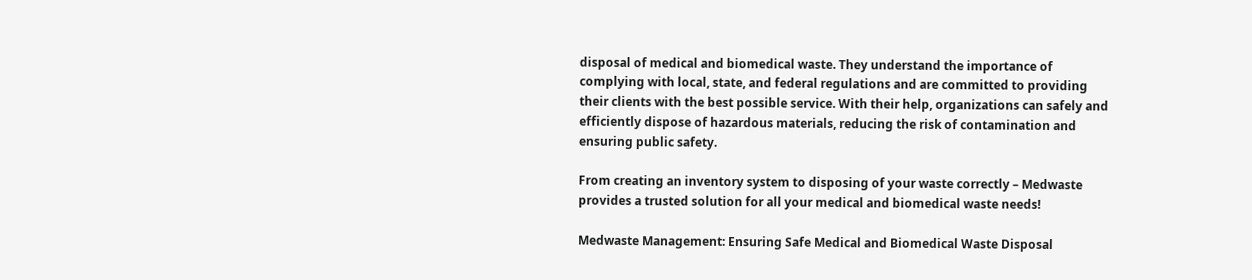disposal of medical and biomedical waste. They understand the importance of complying with local, state, and federal regulations and are committed to providing their clients with the best possible service. With their help, organizations can safely and efficiently dispose of hazardous materials, reducing the risk of contamination and ensuring public safety.

From creating an inventory system to disposing of your waste correctly – Medwaste provides a trusted solution for all your medical and biomedical waste needs!

Medwaste Management: Ensuring Safe Medical and Biomedical Waste Disposal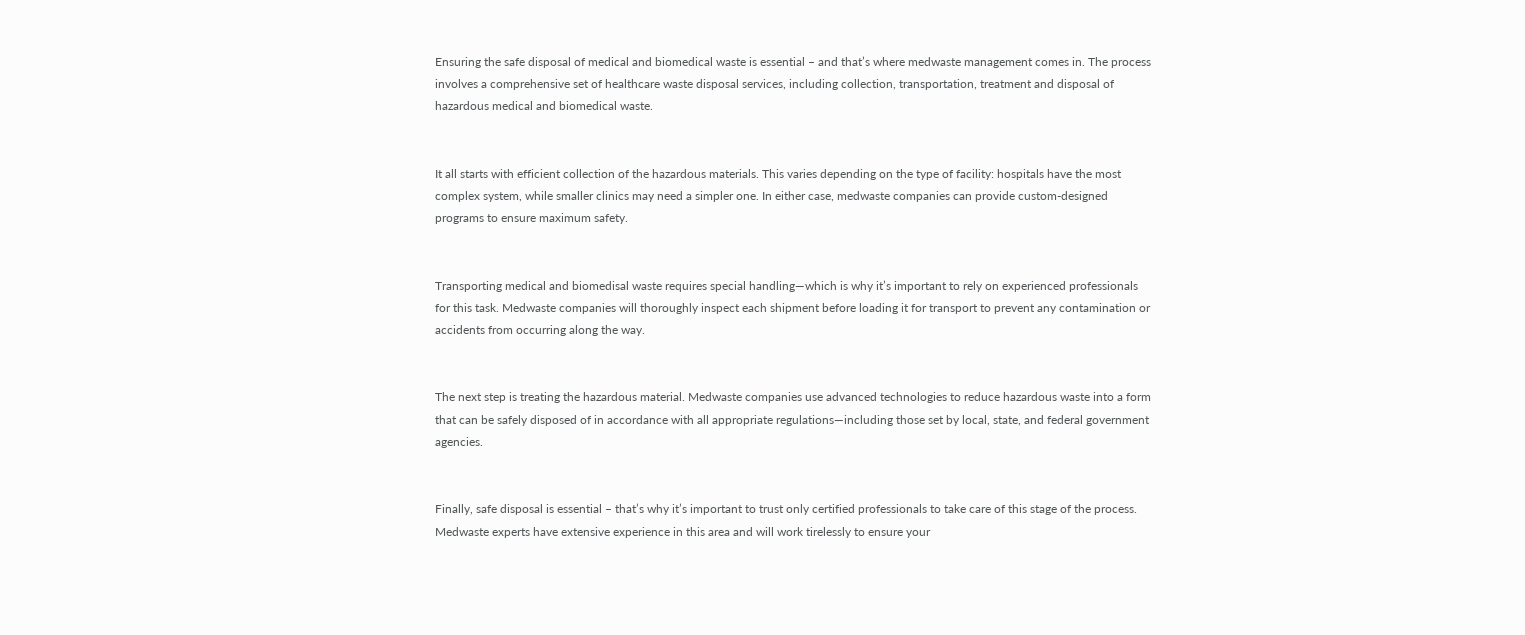Ensuring the safe disposal of medical and biomedical waste is essential – and that’s where medwaste management comes in. The process involves a comprehensive set of healthcare waste disposal services, including collection, transportation, treatment and disposal of hazardous medical and biomedical waste.


It all starts with efficient collection of the hazardous materials. This varies depending on the type of facility: hospitals have the most complex system, while smaller clinics may need a simpler one. In either case, medwaste companies can provide custom-designed programs to ensure maximum safety.


Transporting medical and biomedisal waste requires special handling—which is why it’s important to rely on experienced professionals for this task. Medwaste companies will thoroughly inspect each shipment before loading it for transport to prevent any contamination or accidents from occurring along the way.


The next step is treating the hazardous material. Medwaste companies use advanced technologies to reduce hazardous waste into a form that can be safely disposed of in accordance with all appropriate regulations—including those set by local, state, and federal government agencies.


Finally, safe disposal is essential – that’s why it’s important to trust only certified professionals to take care of this stage of the process. Medwaste experts have extensive experience in this area and will work tirelessly to ensure your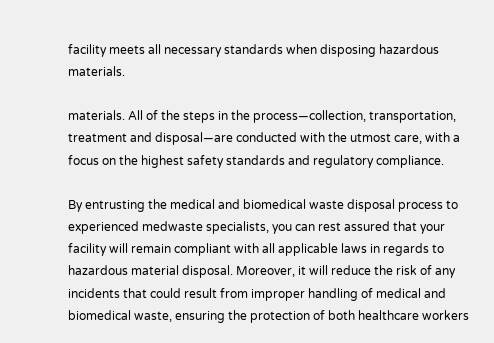facility meets all necessary standards when disposing hazardous materials.

materials. All of the steps in the process—collection, transportation, treatment and disposal—are conducted with the utmost care, with a focus on the highest safety standards and regulatory compliance.

By entrusting the medical and biomedical waste disposal process to experienced medwaste specialists, you can rest assured that your facility will remain compliant with all applicable laws in regards to hazardous material disposal. Moreover, it will reduce the risk of any incidents that could result from improper handling of medical and biomedical waste, ensuring the protection of both healthcare workers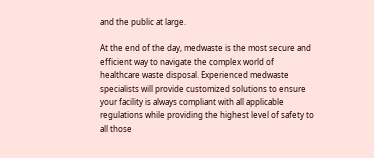and the public at large.

At the end of the day, medwaste is the most secure and efficient way to navigate the complex world of healthcare waste disposal. Experienced medwaste specialists will provide customized solutions to ensure your facility is always compliant with all applicable regulations while providing the highest level of safety to all those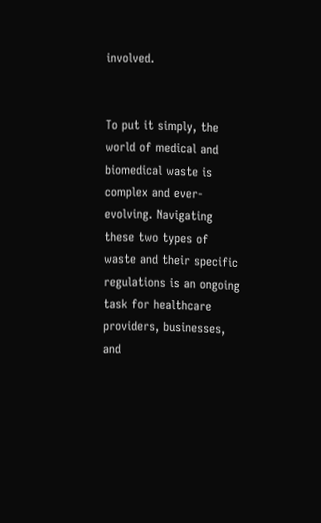involved.


To put it simply, the world of medical and biomedical waste is complex and ever-evolving. Navigating these two types of waste and their specific regulations is an ongoing task for healthcare providers, businesses, and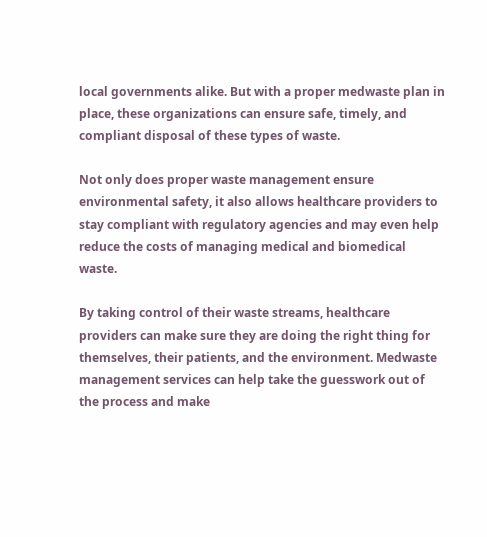local governments alike. But with a proper medwaste plan in place, these organizations can ensure safe, timely, and compliant disposal of these types of waste.

Not only does proper waste management ensure environmental safety, it also allows healthcare providers to stay compliant with regulatory agencies and may even help reduce the costs of managing medical and biomedical waste.

By taking control of their waste streams, healthcare providers can make sure they are doing the right thing for themselves, their patients, and the environment. Medwaste management services can help take the guesswork out of the process and make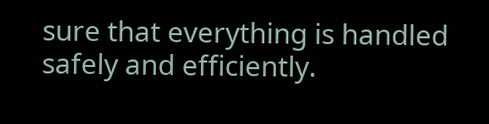sure that everything is handled safely and efficiently.